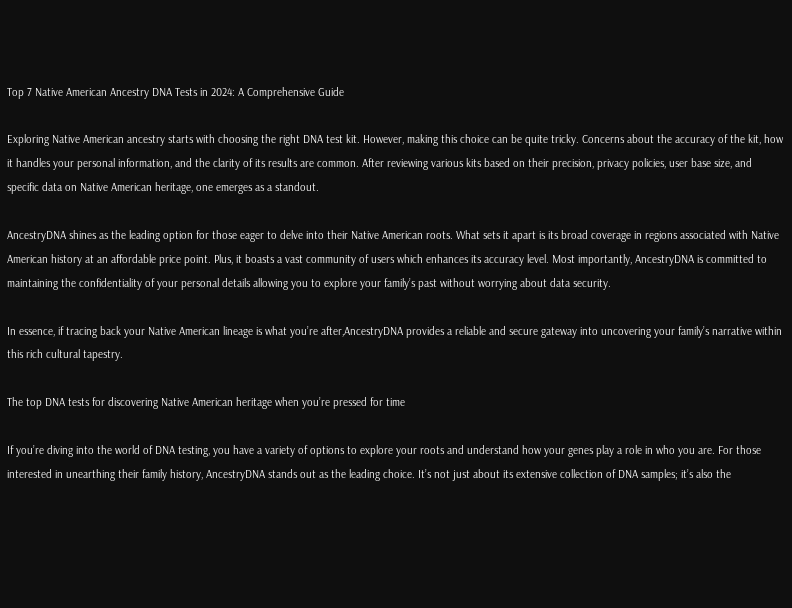Top 7 Native American Ancestry DNA Tests in 2024: A Comprehensive Guide

Exploring Native American ancestry starts with choosing the right DNA test kit. However, making this choice can be quite tricky. Concerns about the accuracy of the kit, how it handles your personal information, and the clarity of its results are common. After reviewing various kits based on their precision, privacy policies, user base size, and specific data on Native American heritage, one emerges as a standout.

AncestryDNA shines as the leading option for those eager to delve into their Native American roots. What sets it apart is its broad coverage in regions associated with Native American history at an affordable price point. Plus, it boasts a vast community of users which enhances its accuracy level. Most importantly, AncestryDNA is committed to maintaining the confidentiality of your personal details allowing you to explore your family’s past without worrying about data security.

In essence, if tracing back your Native American lineage is what you’re after,AncestryDNA provides a reliable and secure gateway into uncovering your family’s narrative within this rich cultural tapestry.

The top DNA tests for discovering Native American heritage when you’re pressed for time

If you’re diving into the world of DNA testing, you have a variety of options to explore your roots and understand how your genes play a role in who you are. For those interested in unearthing their family history, AncestryDNA stands out as the leading choice. It’s not just about its extensive collection of DNA samples; it’s also the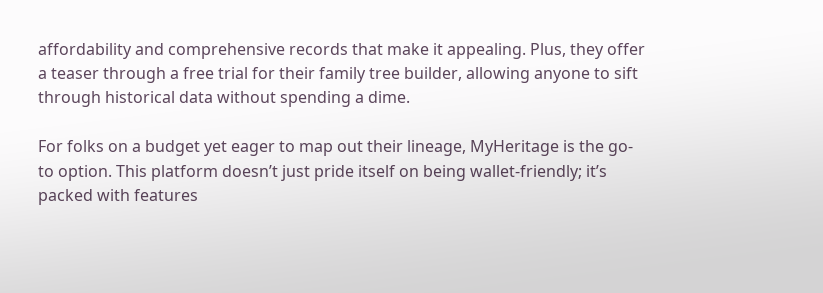affordability and comprehensive records that make it appealing. Plus, they offer a teaser through a free trial for their family tree builder, allowing anyone to sift through historical data without spending a dime.

For folks on a budget yet eager to map out their lineage, MyHeritage is the go-to option. This platform doesn’t just pride itself on being wallet-friendly; it’s packed with features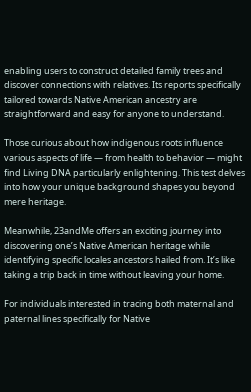enabling users to construct detailed family trees and discover connections with relatives. Its reports specifically tailored towards Native American ancestry are straightforward and easy for anyone to understand.

Those curious about how indigenous roots influence various aspects of life — from health to behavior — might find Living DNA particularly enlightening. This test delves into how your unique background shapes you beyond mere heritage.

Meanwhile, 23andMe offers an exciting journey into discovering one’s Native American heritage while identifying specific locales ancestors hailed from. It’s like taking a trip back in time without leaving your home.

For individuals interested in tracing both maternal and paternal lines specifically for Native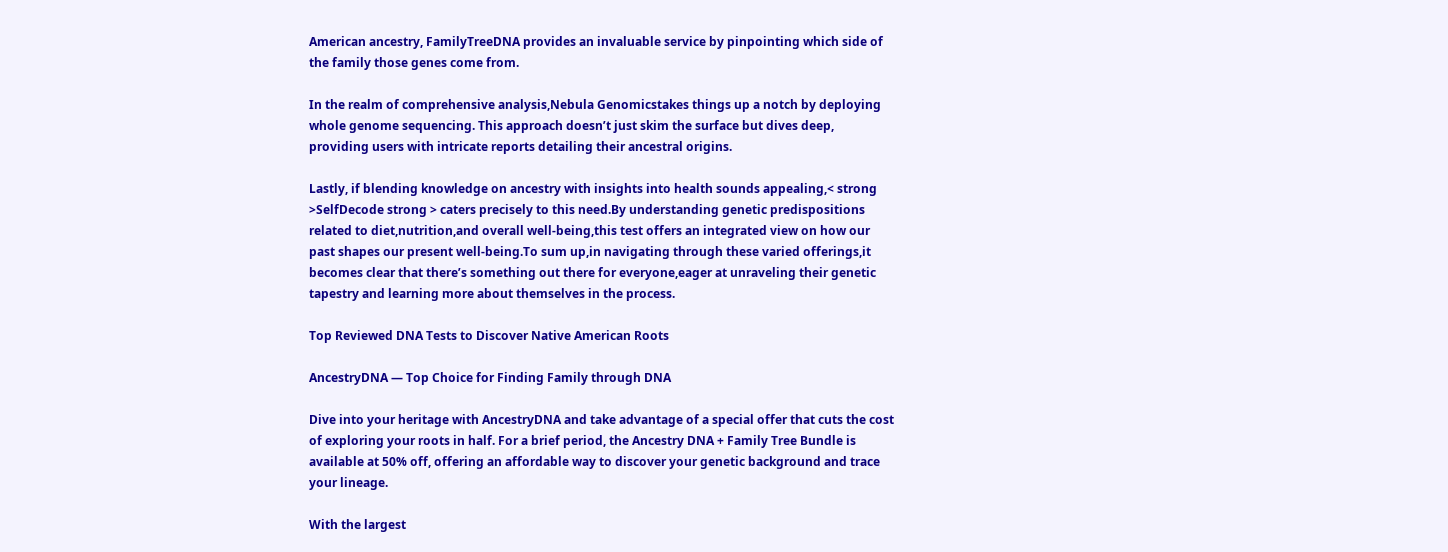American ancestry, FamilyTreeDNA provides an invaluable service by pinpointing which side of the family those genes come from.

In the realm of comprehensive analysis,Nebula Genomicstakes things up a notch by deploying whole genome sequencing. This approach doesn’t just skim the surface but dives deep, providing users with intricate reports detailing their ancestral origins.

Lastly, if blending knowledge on ancestry with insights into health sounds appealing,< strong >SelfDecode strong > caters precisely to this need.By understanding genetic predispositions related to diet,nutrition,and overall well-being,this test offers an integrated view on how our past shapes our present well-being.To sum up,in navigating through these varied offerings,it becomes clear that there’s something out there for everyone,eager at unraveling their genetic tapestry and learning more about themselves in the process.

Top Reviewed DNA Tests to Discover Native American Roots

AncestryDNA — Top Choice for Finding Family through DNA

Dive into your heritage with AncestryDNA and take advantage of a special offer that cuts the cost of exploring your roots in half. For a brief period, the Ancestry DNA + Family Tree Bundle is available at 50% off, offering an affordable way to discover your genetic background and trace your lineage.

With the largest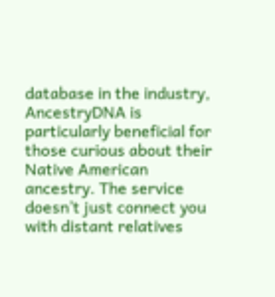database in the industry, AncestryDNA is particularly beneficial for those curious about their Native American ancestry. The service doesn’t just connect you with distant relatives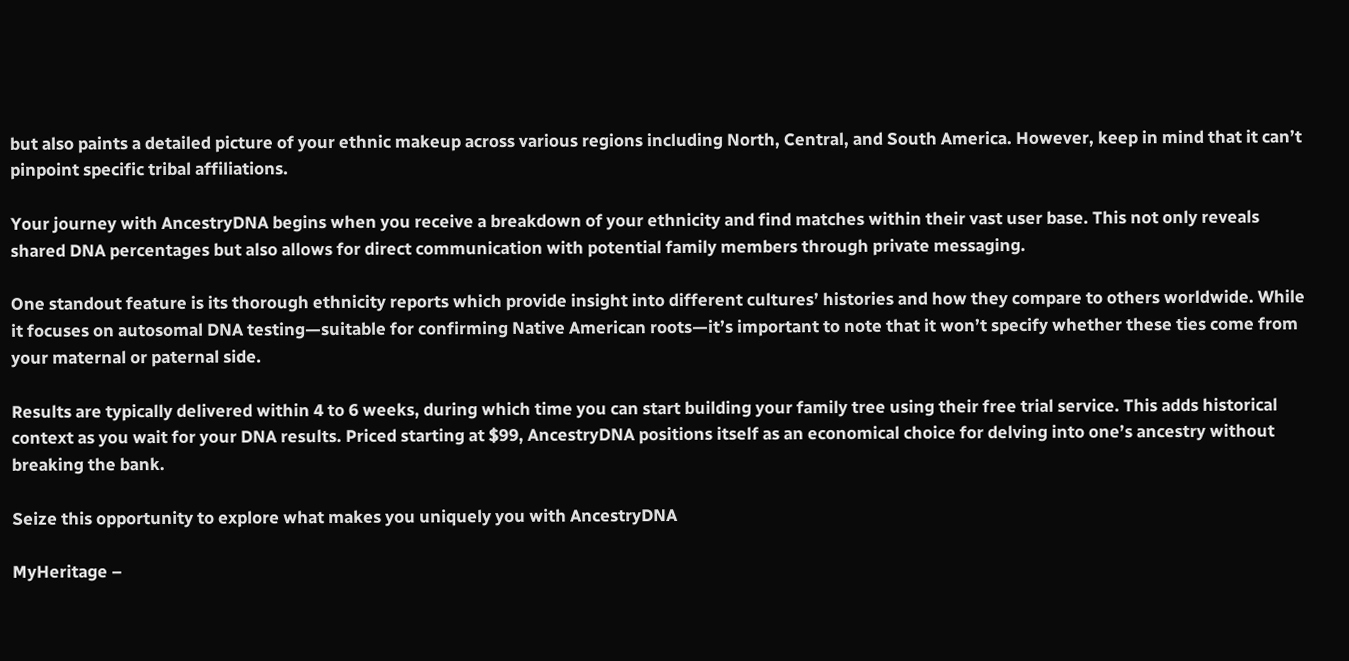but also paints a detailed picture of your ethnic makeup across various regions including North, Central, and South America. However, keep in mind that it can’t pinpoint specific tribal affiliations.

Your journey with AncestryDNA begins when you receive a breakdown of your ethnicity and find matches within their vast user base. This not only reveals shared DNA percentages but also allows for direct communication with potential family members through private messaging.

One standout feature is its thorough ethnicity reports which provide insight into different cultures’ histories and how they compare to others worldwide. While it focuses on autosomal DNA testing—suitable for confirming Native American roots—it’s important to note that it won’t specify whether these ties come from your maternal or paternal side.

Results are typically delivered within 4 to 6 weeks, during which time you can start building your family tree using their free trial service. This adds historical context as you wait for your DNA results. Priced starting at $99, AncestryDNA positions itself as an economical choice for delving into one’s ancestry without breaking the bank.

Seize this opportunity to explore what makes you uniquely you with AncestryDNA

MyHeritage –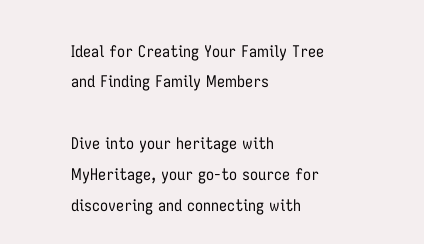Ideal for Creating Your Family Tree and Finding Family Members

Dive into your heritage with MyHeritage, your go-to source for discovering and connecting with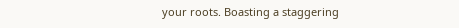your roots. Boasting a staggering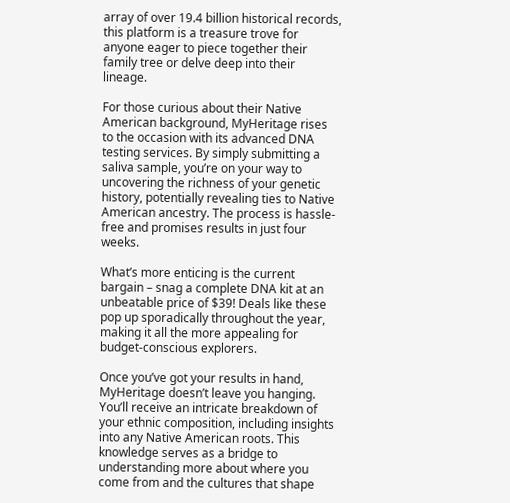array of over 19.4 billion historical records, this platform is a treasure trove for anyone eager to piece together their family tree or delve deep into their lineage.

For those curious about their Native American background, MyHeritage rises to the occasion with its advanced DNA testing services. By simply submitting a saliva sample, you’re on your way to uncovering the richness of your genetic history, potentially revealing ties to Native American ancestry. The process is hassle-free and promises results in just four weeks.

What’s more enticing is the current bargain – snag a complete DNA kit at an unbeatable price of $39! Deals like these pop up sporadically throughout the year, making it all the more appealing for budget-conscious explorers.

Once you’ve got your results in hand, MyHeritage doesn’t leave you hanging. You’ll receive an intricate breakdown of your ethnic composition, including insights into any Native American roots. This knowledge serves as a bridge to understanding more about where you come from and the cultures that shape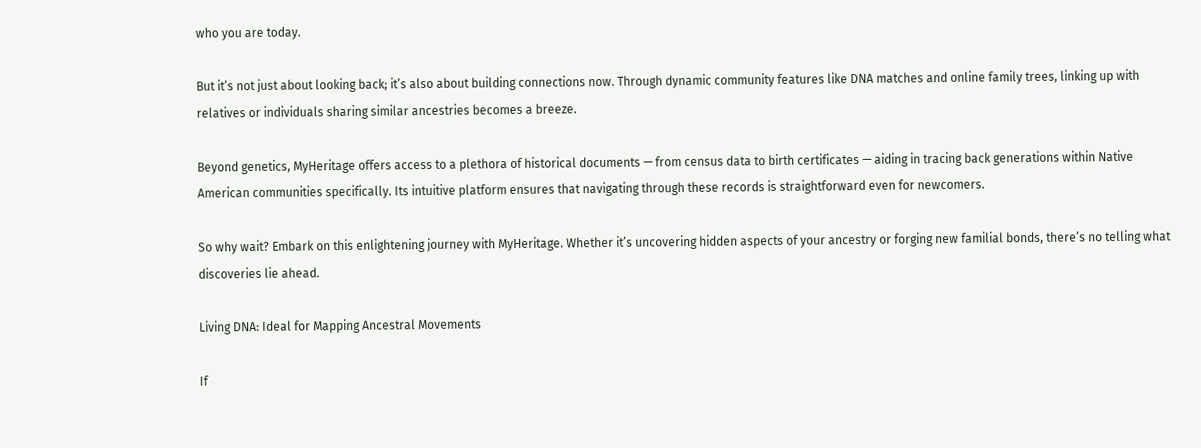who you are today.

But it’s not just about looking back; it’s also about building connections now. Through dynamic community features like DNA matches and online family trees, linking up with relatives or individuals sharing similar ancestries becomes a breeze.

Beyond genetics, MyHeritage offers access to a plethora of historical documents — from census data to birth certificates — aiding in tracing back generations within Native American communities specifically. Its intuitive platform ensures that navigating through these records is straightforward even for newcomers.

So why wait? Embark on this enlightening journey with MyHeritage. Whether it’s uncovering hidden aspects of your ancestry or forging new familial bonds, there’s no telling what discoveries lie ahead.

Living DNA: Ideal for Mapping Ancestral Movements

If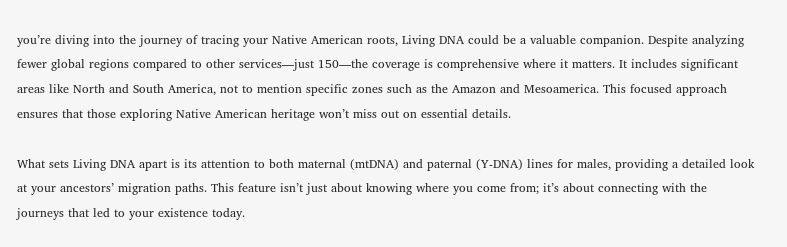you’re diving into the journey of tracing your Native American roots, Living DNA could be a valuable companion. Despite analyzing fewer global regions compared to other services—just 150—the coverage is comprehensive where it matters. It includes significant areas like North and South America, not to mention specific zones such as the Amazon and Mesoamerica. This focused approach ensures that those exploring Native American heritage won’t miss out on essential details.

What sets Living DNA apart is its attention to both maternal (mtDNA) and paternal (Y-DNA) lines for males, providing a detailed look at your ancestors’ migration paths. This feature isn’t just about knowing where you come from; it’s about connecting with the journeys that led to your existence today.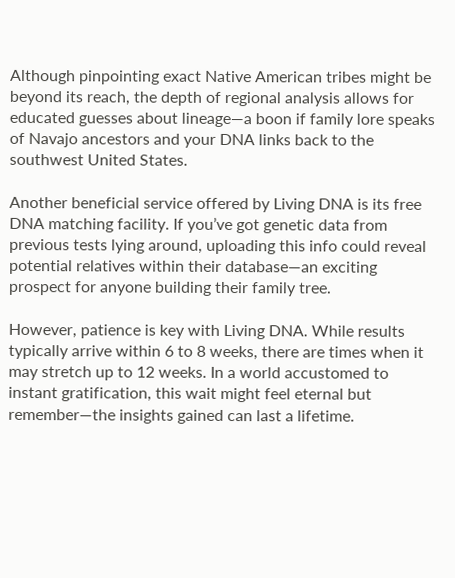Although pinpointing exact Native American tribes might be beyond its reach, the depth of regional analysis allows for educated guesses about lineage—a boon if family lore speaks of Navajo ancestors and your DNA links back to the southwest United States.

Another beneficial service offered by Living DNA is its free DNA matching facility. If you’ve got genetic data from previous tests lying around, uploading this info could reveal potential relatives within their database—an exciting prospect for anyone building their family tree.

However, patience is key with Living DNA. While results typically arrive within 6 to 8 weeks, there are times when it may stretch up to 12 weeks. In a world accustomed to instant gratification, this wait might feel eternal but remember—the insights gained can last a lifetime.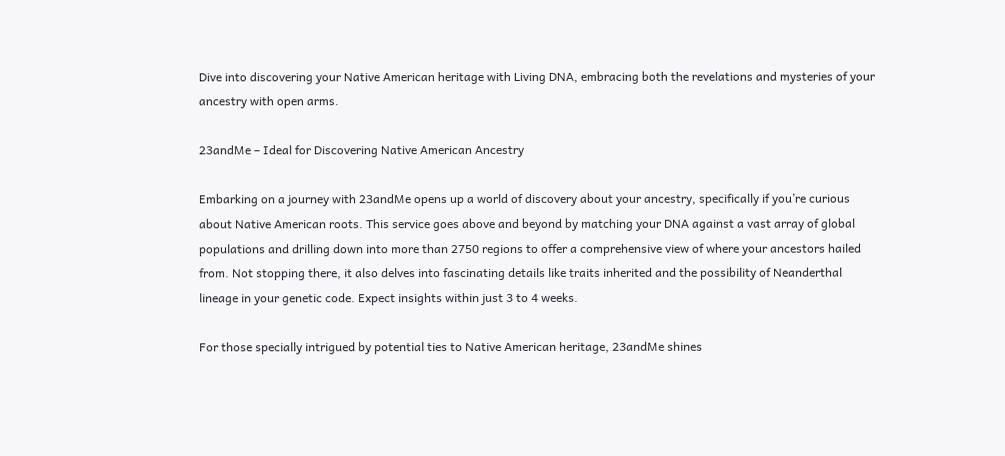Dive into discovering your Native American heritage with Living DNA, embracing both the revelations and mysteries of your ancestry with open arms.

23andMe – Ideal for Discovering Native American Ancestry

Embarking on a journey with 23andMe opens up a world of discovery about your ancestry, specifically if you’re curious about Native American roots. This service goes above and beyond by matching your DNA against a vast array of global populations and drilling down into more than 2750 regions to offer a comprehensive view of where your ancestors hailed from. Not stopping there, it also delves into fascinating details like traits inherited and the possibility of Neanderthal lineage in your genetic code. Expect insights within just 3 to 4 weeks.

For those specially intrigued by potential ties to Native American heritage, 23andMe shines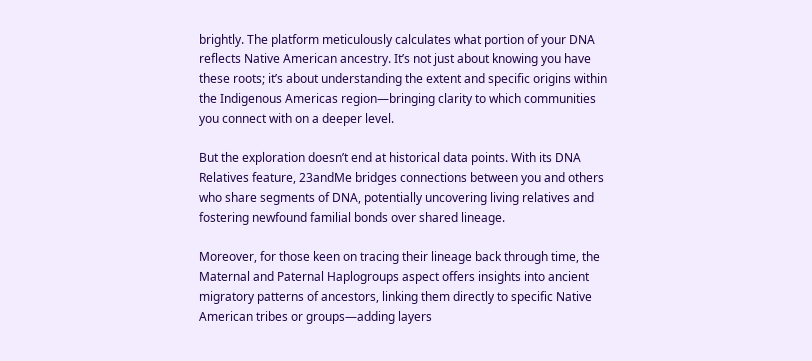brightly. The platform meticulously calculates what portion of your DNA reflects Native American ancestry. It’s not just about knowing you have these roots; it’s about understanding the extent and specific origins within the Indigenous Americas region—bringing clarity to which communities you connect with on a deeper level.

But the exploration doesn’t end at historical data points. With its DNA Relatives feature, 23andMe bridges connections between you and others who share segments of DNA, potentially uncovering living relatives and fostering newfound familial bonds over shared lineage.

Moreover, for those keen on tracing their lineage back through time, the Maternal and Paternal Haplogroups aspect offers insights into ancient migratory patterns of ancestors, linking them directly to specific Native American tribes or groups—adding layers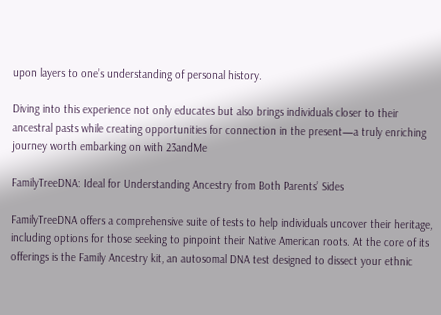upon layers to one’s understanding of personal history.

Diving into this experience not only educates but also brings individuals closer to their ancestral pasts while creating opportunities for connection in the present—a truly enriching journey worth embarking on with 23andMe

FamilyTreeDNA: Ideal for Understanding Ancestry from Both Parents’ Sides

FamilyTreeDNA offers a comprehensive suite of tests to help individuals uncover their heritage, including options for those seeking to pinpoint their Native American roots. At the core of its offerings is the Family Ancestry kit, an autosomal DNA test designed to dissect your ethnic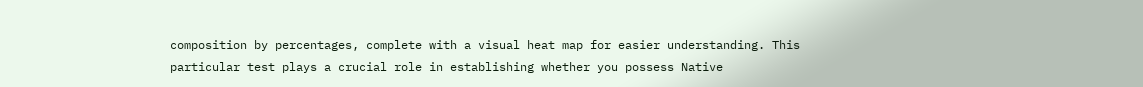composition by percentages, complete with a visual heat map for easier understanding. This particular test plays a crucial role in establishing whether you possess Native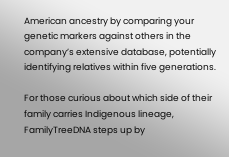American ancestry by comparing your genetic markers against others in the company’s extensive database, potentially identifying relatives within five generations.

For those curious about which side of their family carries Indigenous lineage, FamilyTreeDNA steps up by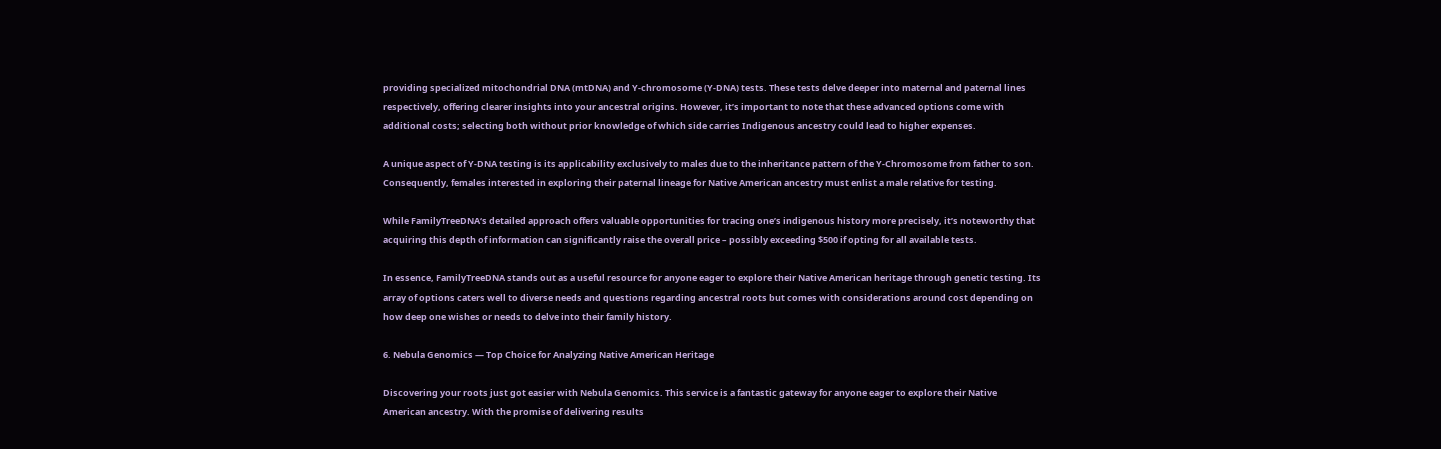providing specialized mitochondrial DNA (mtDNA) and Y-chromosome (Y-DNA) tests. These tests delve deeper into maternal and paternal lines respectively, offering clearer insights into your ancestral origins. However, it’s important to note that these advanced options come with additional costs; selecting both without prior knowledge of which side carries Indigenous ancestry could lead to higher expenses.

A unique aspect of Y-DNA testing is its applicability exclusively to males due to the inheritance pattern of the Y-Chromosome from father to son. Consequently, females interested in exploring their paternal lineage for Native American ancestry must enlist a male relative for testing.

While FamilyTreeDNA‘s detailed approach offers valuable opportunities for tracing one’s indigenous history more precisely, it’s noteworthy that acquiring this depth of information can significantly raise the overall price – possibly exceeding $500 if opting for all available tests.

In essence, FamilyTreeDNA stands out as a useful resource for anyone eager to explore their Native American heritage through genetic testing. Its array of options caters well to diverse needs and questions regarding ancestral roots but comes with considerations around cost depending on how deep one wishes or needs to delve into their family history.

6. Nebula Genomics — Top Choice for Analyzing Native American Heritage

Discovering your roots just got easier with Nebula Genomics. This service is a fantastic gateway for anyone eager to explore their Native American ancestry. With the promise of delivering results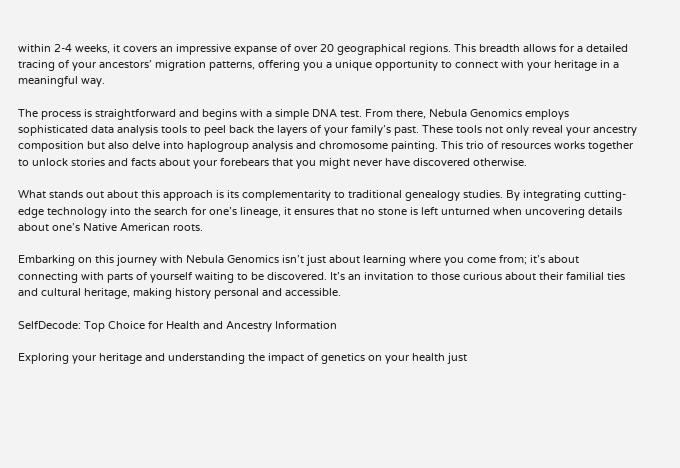within 2-4 weeks, it covers an impressive expanse of over 20 geographical regions. This breadth allows for a detailed tracing of your ancestors’ migration patterns, offering you a unique opportunity to connect with your heritage in a meaningful way.

The process is straightforward and begins with a simple DNA test. From there, Nebula Genomics employs sophisticated data analysis tools to peel back the layers of your family’s past. These tools not only reveal your ancestry composition but also delve into haplogroup analysis and chromosome painting. This trio of resources works together to unlock stories and facts about your forebears that you might never have discovered otherwise.

What stands out about this approach is its complementarity to traditional genealogy studies. By integrating cutting-edge technology into the search for one’s lineage, it ensures that no stone is left unturned when uncovering details about one’s Native American roots.

Embarking on this journey with Nebula Genomics isn’t just about learning where you come from; it’s about connecting with parts of yourself waiting to be discovered. It’s an invitation to those curious about their familial ties and cultural heritage, making history personal and accessible.

SelfDecode: Top Choice for Health and Ancestry Information

Exploring your heritage and understanding the impact of genetics on your health just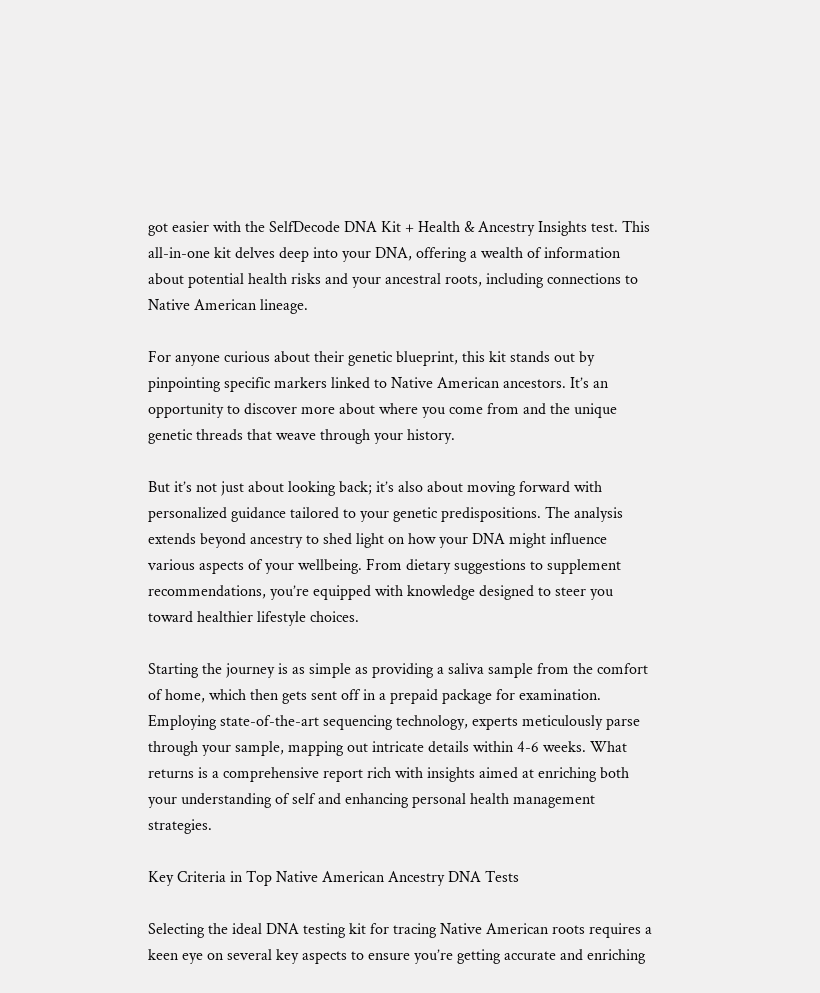got easier with the SelfDecode DNA Kit + Health & Ancestry Insights test. This all-in-one kit delves deep into your DNA, offering a wealth of information about potential health risks and your ancestral roots, including connections to Native American lineage.

For anyone curious about their genetic blueprint, this kit stands out by pinpointing specific markers linked to Native American ancestors. It’s an opportunity to discover more about where you come from and the unique genetic threads that weave through your history.

But it’s not just about looking back; it’s also about moving forward with personalized guidance tailored to your genetic predispositions. The analysis extends beyond ancestry to shed light on how your DNA might influence various aspects of your wellbeing. From dietary suggestions to supplement recommendations, you’re equipped with knowledge designed to steer you toward healthier lifestyle choices.

Starting the journey is as simple as providing a saliva sample from the comfort of home, which then gets sent off in a prepaid package for examination. Employing state-of-the-art sequencing technology, experts meticulously parse through your sample, mapping out intricate details within 4-6 weeks. What returns is a comprehensive report rich with insights aimed at enriching both your understanding of self and enhancing personal health management strategies.

Key Criteria in Top Native American Ancestry DNA Tests

Selecting the ideal DNA testing kit for tracing Native American roots requires a keen eye on several key aspects to ensure you’re getting accurate and enriching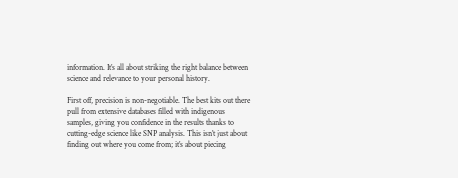information. It’s all about striking the right balance between science and relevance to your personal history.

First off, precision is non-negotiable. The best kits out there pull from extensive databases filled with indigenous samples, giving you confidence in the results thanks to cutting-edge science like SNP analysis. This isn’t just about finding out where you come from; it’s about piecing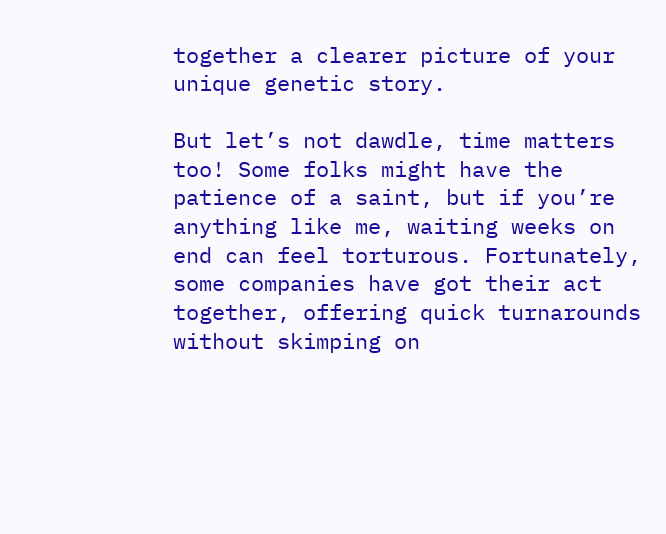together a clearer picture of your unique genetic story.

But let’s not dawdle, time matters too! Some folks might have the patience of a saint, but if you’re anything like me, waiting weeks on end can feel torturous. Fortunately, some companies have got their act together, offering quick turnarounds without skimping on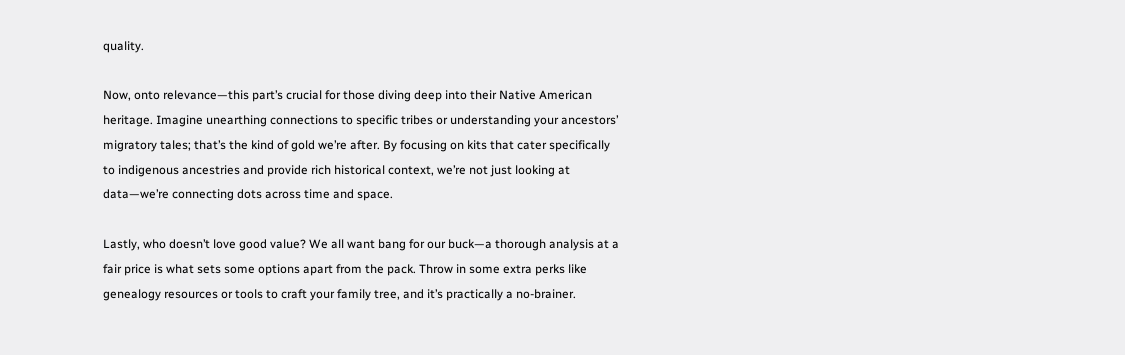quality.

Now, onto relevance—this part’s crucial for those diving deep into their Native American heritage. Imagine unearthing connections to specific tribes or understanding your ancestors’ migratory tales; that’s the kind of gold we’re after. By focusing on kits that cater specifically to indigenous ancestries and provide rich historical context, we’re not just looking at data—we’re connecting dots across time and space.

Lastly, who doesn’t love good value? We all want bang for our buck—a thorough analysis at a fair price is what sets some options apart from the pack. Throw in some extra perks like genealogy resources or tools to craft your family tree, and it’s practically a no-brainer.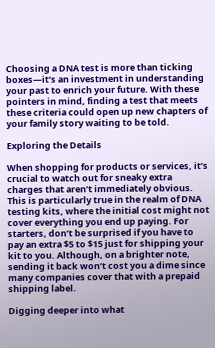Choosing a DNA test is more than ticking boxes—it’s an investment in understanding your past to enrich your future. With these pointers in mind, finding a test that meets these criteria could open up new chapters of your family story waiting to be told.

Exploring the Details

When shopping for products or services, it’s crucial to watch out for sneaky extra charges that aren’t immediately obvious. This is particularly true in the realm of DNA testing kits, where the initial cost might not cover everything you end up paying. For starters, don’t be surprised if you have to pay an extra $5 to $15 just for shipping your kit to you. Although, on a brighter note, sending it back won’t cost you a dime since many companies cover that with a prepaid shipping label.

Digging deeper into what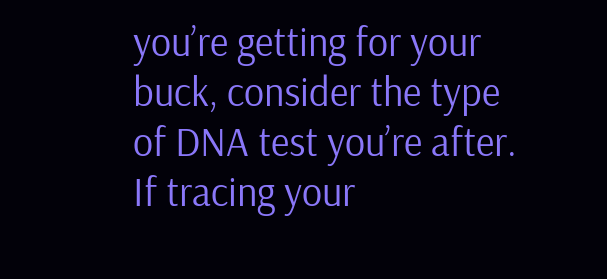you’re getting for your buck, consider the type of DNA test you’re after. If tracing your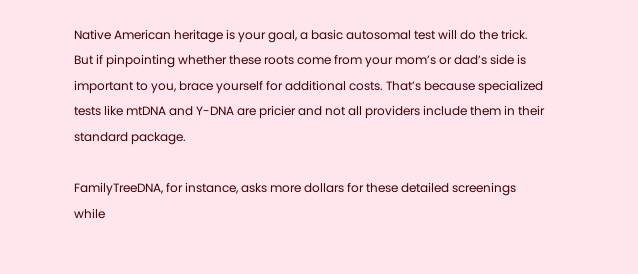Native American heritage is your goal, a basic autosomal test will do the trick. But if pinpointing whether these roots come from your mom’s or dad’s side is important to you, brace yourself for additional costs. That’s because specialized tests like mtDNA and Y-DNA are pricier and not all providers include them in their standard package.

FamilyTreeDNA, for instance, asks more dollars for these detailed screenings while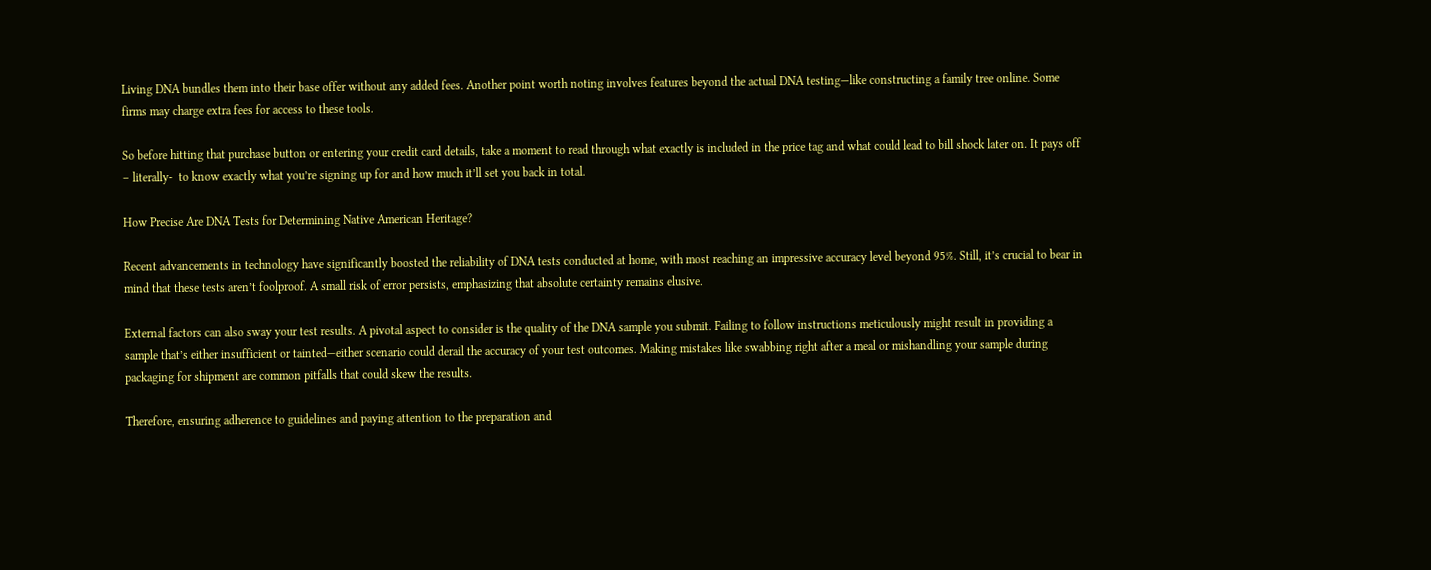Living DNA bundles them into their base offer without any added fees. Another point worth noting involves features beyond the actual DNA testing—like constructing a family tree online. Some firms may charge extra fees for access to these tools.

So before hitting that purchase button or entering your credit card details, take a moment to read through what exactly is included in the price tag and what could lead to bill shock later on. It pays off – literally-  to know exactly what you’re signing up for and how much it’ll set you back in total.

How Precise Are DNA Tests for Determining Native American Heritage?

Recent advancements in technology have significantly boosted the reliability of DNA tests conducted at home, with most reaching an impressive accuracy level beyond 95%. Still, it’s crucial to bear in mind that these tests aren’t foolproof. A small risk of error persists, emphasizing that absolute certainty remains elusive.

External factors can also sway your test results. A pivotal aspect to consider is the quality of the DNA sample you submit. Failing to follow instructions meticulously might result in providing a sample that’s either insufficient or tainted—either scenario could derail the accuracy of your test outcomes. Making mistakes like swabbing right after a meal or mishandling your sample during packaging for shipment are common pitfalls that could skew the results.

Therefore, ensuring adherence to guidelines and paying attention to the preparation and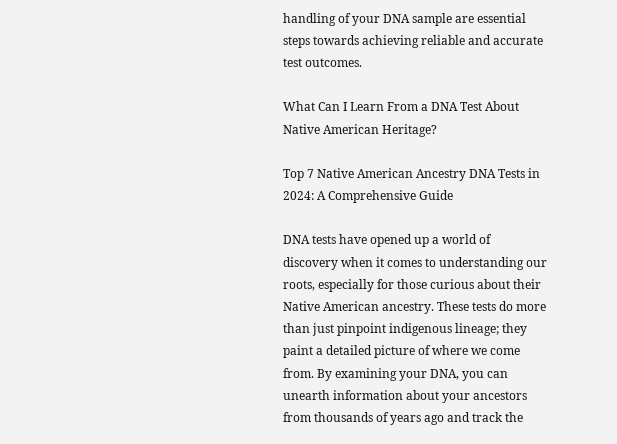handling of your DNA sample are essential steps towards achieving reliable and accurate test outcomes.

What Can I Learn From a DNA Test About Native American Heritage?

Top 7 Native American Ancestry DNA Tests in 2024: A Comprehensive Guide

DNA tests have opened up a world of discovery when it comes to understanding our roots, especially for those curious about their Native American ancestry. These tests do more than just pinpoint indigenous lineage; they paint a detailed picture of where we come from. By examining your DNA, you can unearth information about your ancestors from thousands of years ago and track the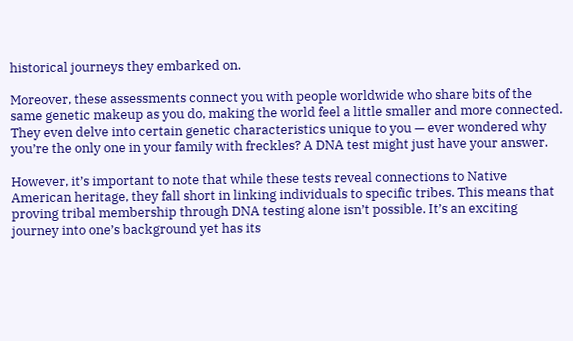historical journeys they embarked on.

Moreover, these assessments connect you with people worldwide who share bits of the same genetic makeup as you do, making the world feel a little smaller and more connected. They even delve into certain genetic characteristics unique to you — ever wondered why you’re the only one in your family with freckles? A DNA test might just have your answer.

However, it’s important to note that while these tests reveal connections to Native American heritage, they fall short in linking individuals to specific tribes. This means that proving tribal membership through DNA testing alone isn’t possible. It’s an exciting journey into one’s background yet has its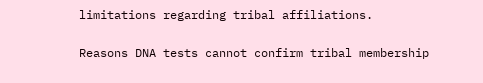limitations regarding tribal affiliations.

Reasons DNA tests cannot confirm tribal membership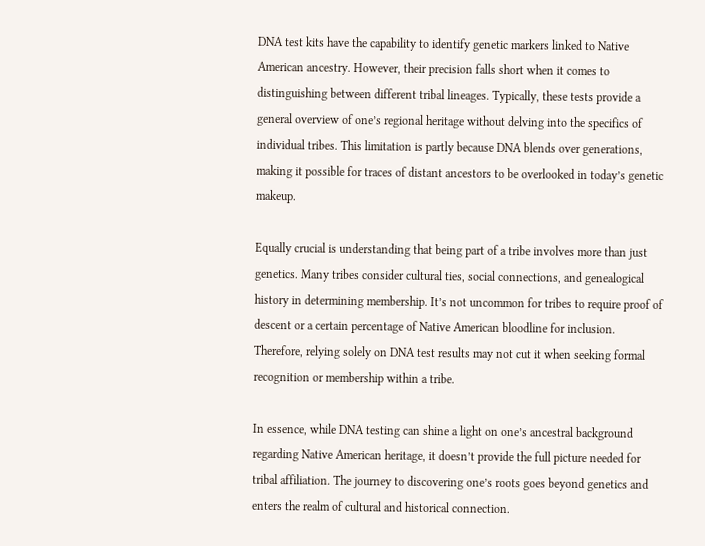DNA test kits have the capability to identify genetic markers linked to Native American ancestry. However, their precision falls short when it comes to distinguishing between different tribal lineages. Typically, these tests provide a general overview of one’s regional heritage without delving into the specifics of individual tribes. This limitation is partly because DNA blends over generations, making it possible for traces of distant ancestors to be overlooked in today’s genetic makeup.

Equally crucial is understanding that being part of a tribe involves more than just genetics. Many tribes consider cultural ties, social connections, and genealogical history in determining membership. It’s not uncommon for tribes to require proof of descent or a certain percentage of Native American bloodline for inclusion. Therefore, relying solely on DNA test results may not cut it when seeking formal recognition or membership within a tribe.

In essence, while DNA testing can shine a light on one’s ancestral background regarding Native American heritage, it doesn’t provide the full picture needed for tribal affiliation. The journey to discovering one’s roots goes beyond genetics and enters the realm of cultural and historical connection.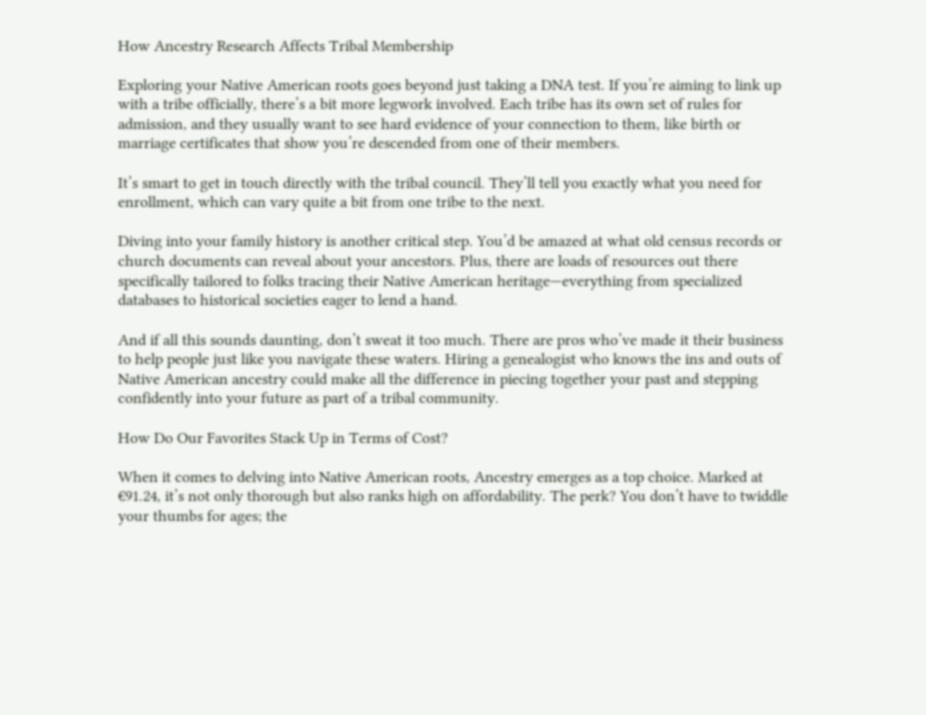How Ancestry Research Affects Tribal Membership

Exploring your Native American roots goes beyond just taking a DNA test. If you’re aiming to link up with a tribe officially, there’s a bit more legwork involved. Each tribe has its own set of rules for admission, and they usually want to see hard evidence of your connection to them, like birth or marriage certificates that show you’re descended from one of their members.

It’s smart to get in touch directly with the tribal council. They’ll tell you exactly what you need for enrollment, which can vary quite a bit from one tribe to the next.

Diving into your family history is another critical step. You’d be amazed at what old census records or church documents can reveal about your ancestors. Plus, there are loads of resources out there specifically tailored to folks tracing their Native American heritage—everything from specialized databases to historical societies eager to lend a hand.

And if all this sounds daunting, don’t sweat it too much. There are pros who’ve made it their business to help people just like you navigate these waters. Hiring a genealogist who knows the ins and outs of Native American ancestry could make all the difference in piecing together your past and stepping confidently into your future as part of a tribal community.

How Do Our Favorites Stack Up in Terms of Cost?

When it comes to delving into Native American roots, Ancestry emerges as a top choice. Marked at €91.24, it’s not only thorough but also ranks high on affordability. The perk? You don’t have to twiddle your thumbs for ages; the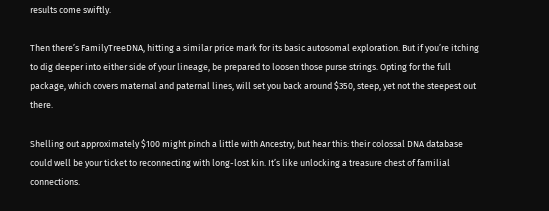results come swiftly.

Then there’s FamilyTreeDNA, hitting a similar price mark for its basic autosomal exploration. But if you’re itching to dig deeper into either side of your lineage, be prepared to loosen those purse strings. Opting for the full package, which covers maternal and paternal lines, will set you back around $350, steep, yet not the steepest out there.

Shelling out approximately $100 might pinch a little with Ancestry, but hear this: their colossal DNA database could well be your ticket to reconnecting with long-lost kin. It’s like unlocking a treasure chest of familial connections.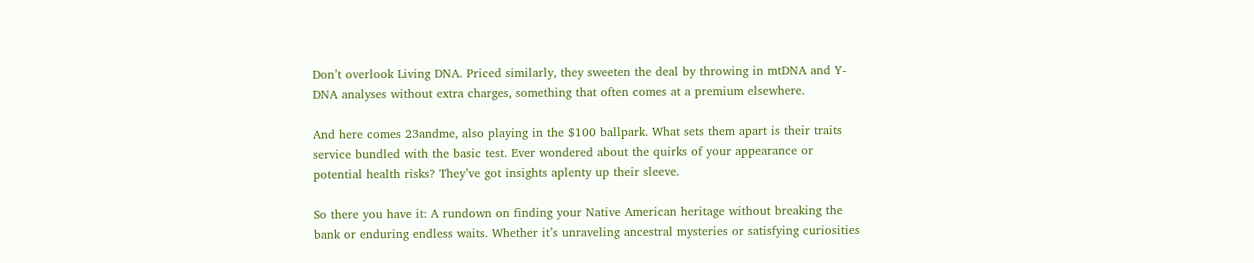Don’t overlook Living DNA. Priced similarly, they sweeten the deal by throwing in mtDNA and Y-DNA analyses without extra charges, something that often comes at a premium elsewhere.

And here comes 23andme, also playing in the $100 ballpark. What sets them apart is their traits service bundled with the basic test. Ever wondered about the quirks of your appearance or potential health risks? They’ve got insights aplenty up their sleeve.

So there you have it: A rundown on finding your Native American heritage without breaking the bank or enduring endless waits. Whether it’s unraveling ancestral mysteries or satisfying curiosities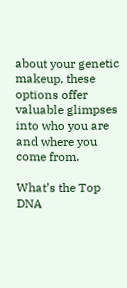about your genetic makeup, these options offer valuable glimpses into who you are and where you come from.

What’s the Top DNA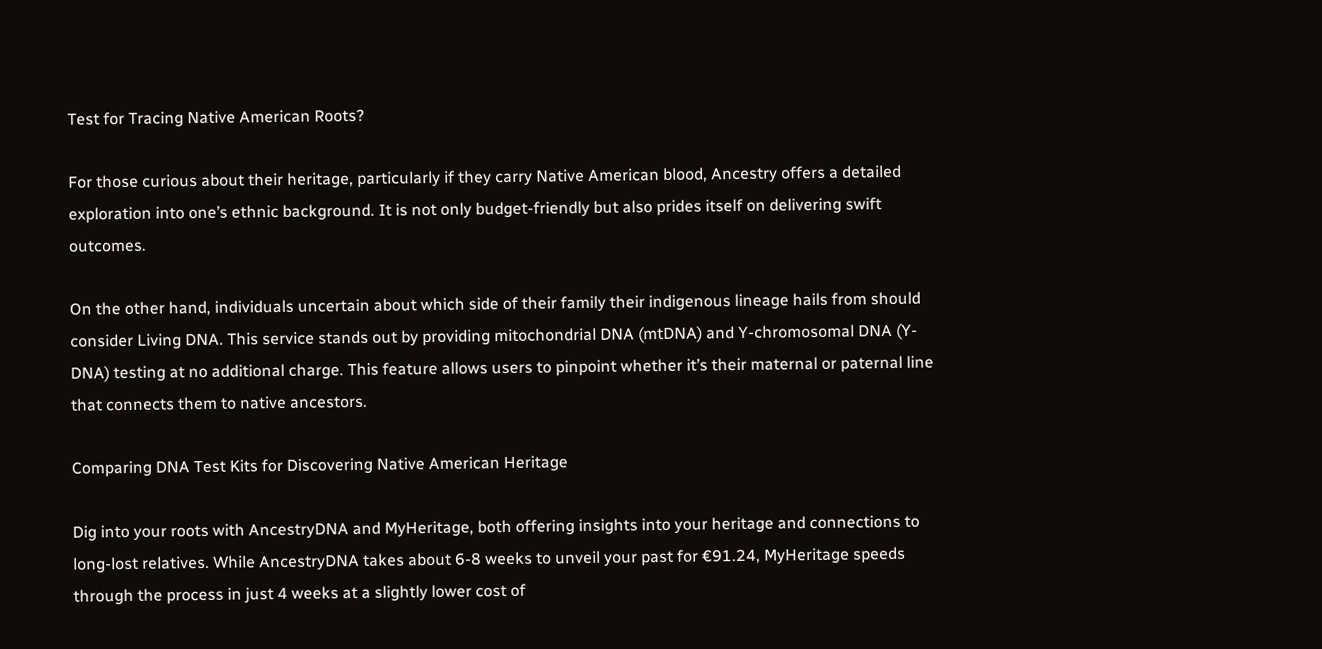Test for Tracing Native American Roots?

For those curious about their heritage, particularly if they carry Native American blood, Ancestry offers a detailed exploration into one’s ethnic background. It is not only budget-friendly but also prides itself on delivering swift outcomes.

On the other hand, individuals uncertain about which side of their family their indigenous lineage hails from should consider Living DNA. This service stands out by providing mitochondrial DNA (mtDNA) and Y-chromosomal DNA (Y-DNA) testing at no additional charge. This feature allows users to pinpoint whether it’s their maternal or paternal line that connects them to native ancestors.

Comparing DNA Test Kits for Discovering Native American Heritage

Dig into your roots with AncestryDNA and MyHeritage, both offering insights into your heritage and connections to long-lost relatives. While AncestryDNA takes about 6-8 weeks to unveil your past for €91.24, MyHeritage speeds through the process in just 4 weeks at a slightly lower cost of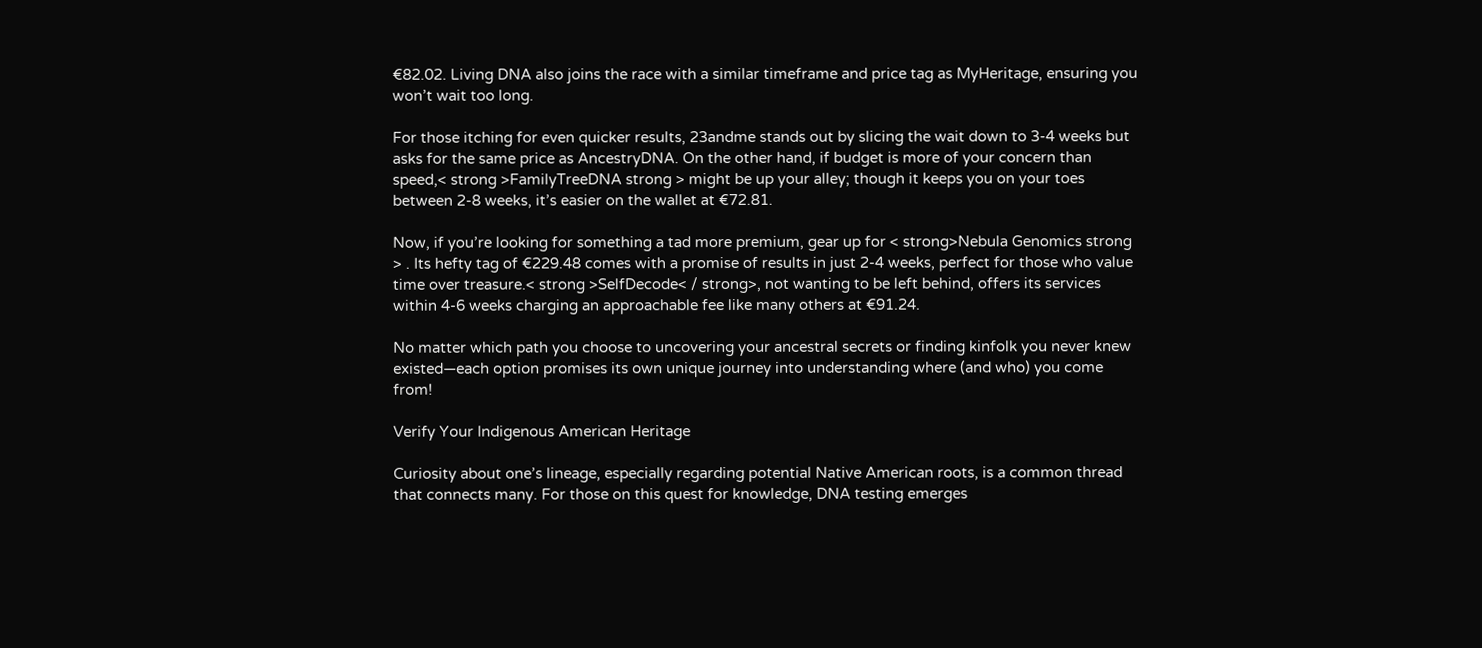€82.02. Living DNA also joins the race with a similar timeframe and price tag as MyHeritage, ensuring you won’t wait too long.

For those itching for even quicker results, 23andme stands out by slicing the wait down to 3-4 weeks but asks for the same price as AncestryDNA. On the other hand, if budget is more of your concern than speed,< strong >FamilyTreeDNA strong > might be up your alley; though it keeps you on your toes between 2-8 weeks, it’s easier on the wallet at €72.81.

Now, if you’re looking for something a tad more premium, gear up for < strong>Nebula Genomics strong > . Its hefty tag of €229.48 comes with a promise of results in just 2-4 weeks, perfect for those who value time over treasure.< strong >SelfDecode< / strong>, not wanting to be left behind, offers its services within 4-6 weeks charging an approachable fee like many others at €91.24.

No matter which path you choose to uncovering your ancestral secrets or finding kinfolk you never knew existed—each option promises its own unique journey into understanding where (and who) you come from!

Verify Your Indigenous American Heritage

Curiosity about one’s lineage, especially regarding potential Native American roots, is a common thread that connects many. For those on this quest for knowledge, DNA testing emerges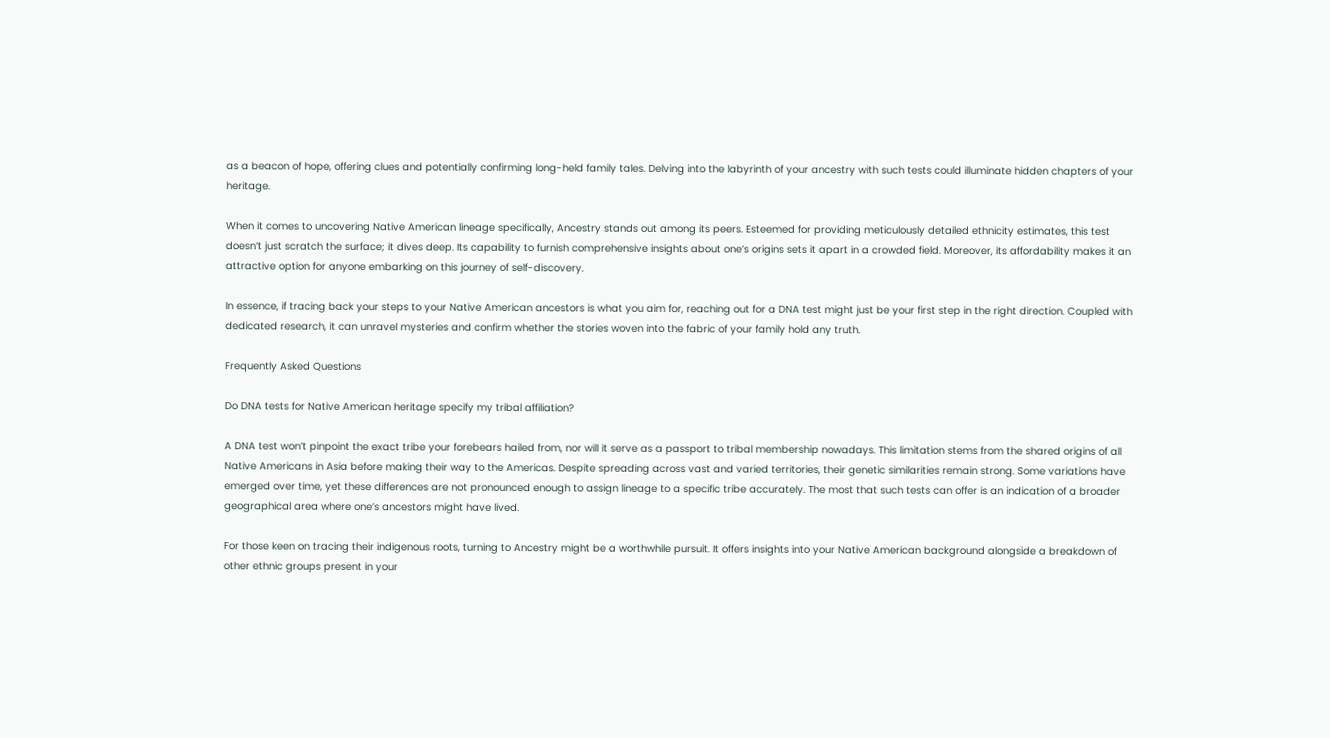as a beacon of hope, offering clues and potentially confirming long-held family tales. Delving into the labyrinth of your ancestry with such tests could illuminate hidden chapters of your heritage.

When it comes to uncovering Native American lineage specifically, Ancestry stands out among its peers. Esteemed for providing meticulously detailed ethnicity estimates, this test doesn’t just scratch the surface; it dives deep. Its capability to furnish comprehensive insights about one’s origins sets it apart in a crowded field. Moreover, its affordability makes it an attractive option for anyone embarking on this journey of self-discovery.

In essence, if tracing back your steps to your Native American ancestors is what you aim for, reaching out for a DNA test might just be your first step in the right direction. Coupled with dedicated research, it can unravel mysteries and confirm whether the stories woven into the fabric of your family hold any truth.

Frequently Asked Questions

Do DNA tests for Native American heritage specify my tribal affiliation?

A DNA test won’t pinpoint the exact tribe your forebears hailed from, nor will it serve as a passport to tribal membership nowadays. This limitation stems from the shared origins of all Native Americans in Asia before making their way to the Americas. Despite spreading across vast and varied territories, their genetic similarities remain strong. Some variations have emerged over time, yet these differences are not pronounced enough to assign lineage to a specific tribe accurately. The most that such tests can offer is an indication of a broader geographical area where one’s ancestors might have lived.

For those keen on tracing their indigenous roots, turning to Ancestry might be a worthwhile pursuit. It offers insights into your Native American background alongside a breakdown of other ethnic groups present in your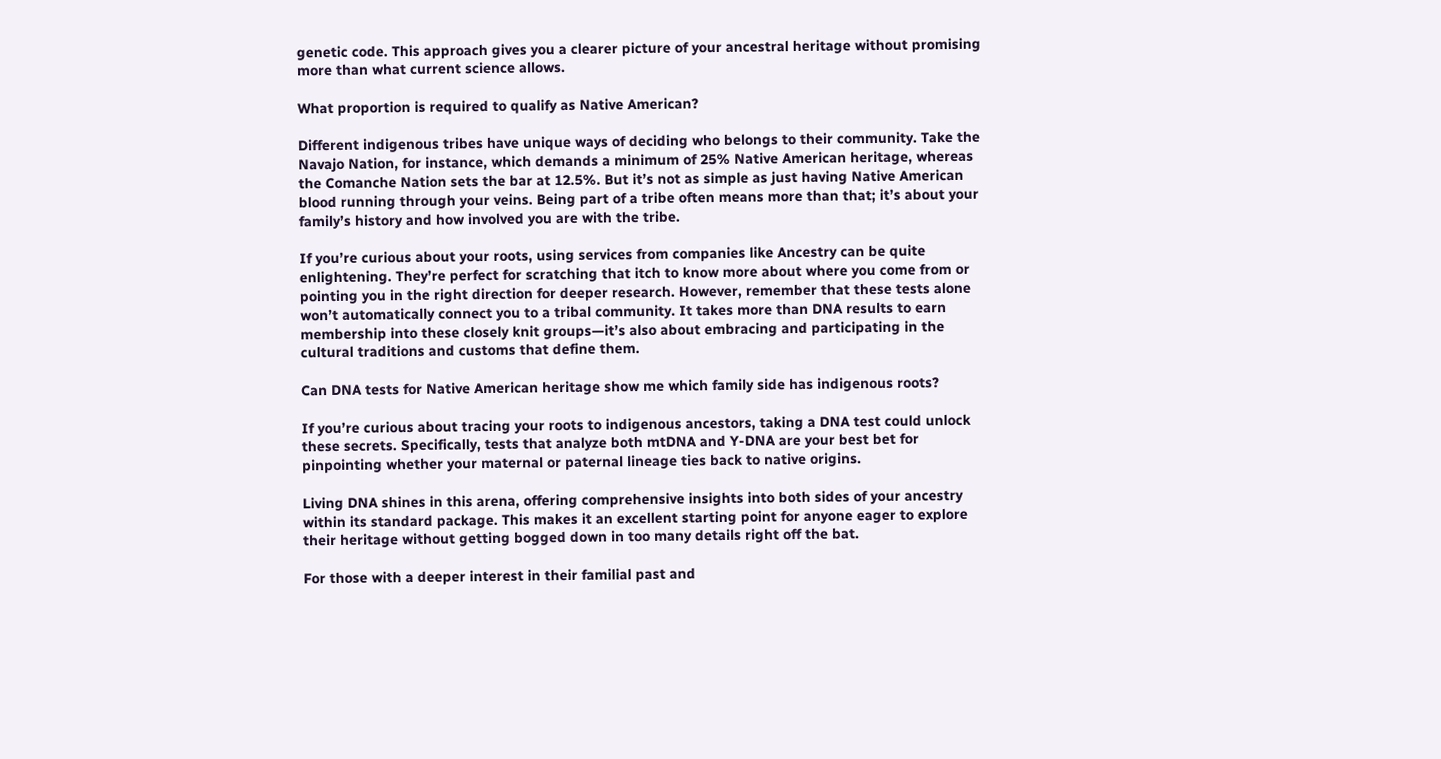genetic code. This approach gives you a clearer picture of your ancestral heritage without promising more than what current science allows.

What proportion is required to qualify as Native American?

Different indigenous tribes have unique ways of deciding who belongs to their community. Take the Navajo Nation, for instance, which demands a minimum of 25% Native American heritage, whereas the Comanche Nation sets the bar at 12.5%. But it’s not as simple as just having Native American blood running through your veins. Being part of a tribe often means more than that; it’s about your family’s history and how involved you are with the tribe.

If you’re curious about your roots, using services from companies like Ancestry can be quite enlightening. They’re perfect for scratching that itch to know more about where you come from or pointing you in the right direction for deeper research. However, remember that these tests alone won’t automatically connect you to a tribal community. It takes more than DNA results to earn membership into these closely knit groups—it’s also about embracing and participating in the cultural traditions and customs that define them.

Can DNA tests for Native American heritage show me which family side has indigenous roots?

If you’re curious about tracing your roots to indigenous ancestors, taking a DNA test could unlock these secrets. Specifically, tests that analyze both mtDNA and Y-DNA are your best bet for pinpointing whether your maternal or paternal lineage ties back to native origins.

Living DNA shines in this arena, offering comprehensive insights into both sides of your ancestry within its standard package. This makes it an excellent starting point for anyone eager to explore their heritage without getting bogged down in too many details right off the bat.

For those with a deeper interest in their familial past and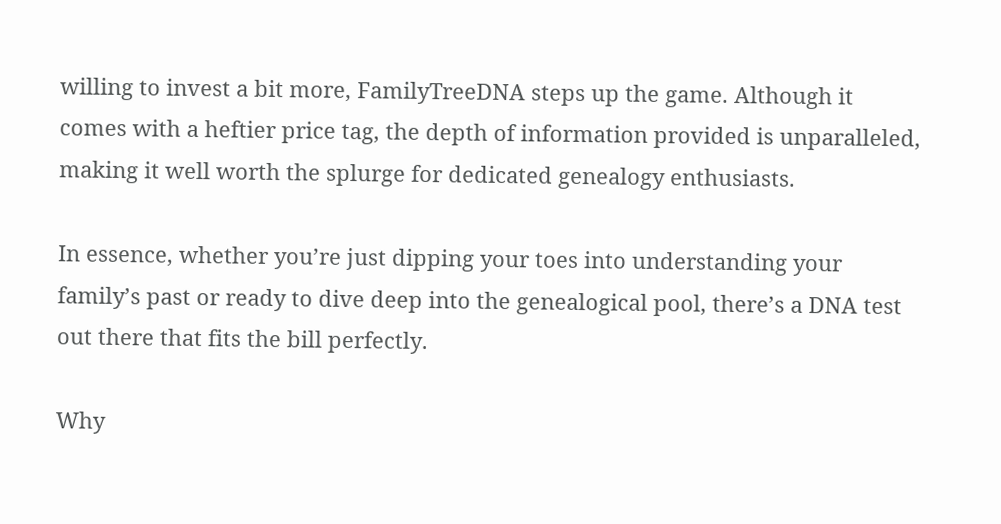willing to invest a bit more, FamilyTreeDNA steps up the game. Although it comes with a heftier price tag, the depth of information provided is unparalleled, making it well worth the splurge for dedicated genealogy enthusiasts.

In essence, whether you’re just dipping your toes into understanding your family’s past or ready to dive deep into the genealogical pool, there’s a DNA test out there that fits the bill perfectly.

Why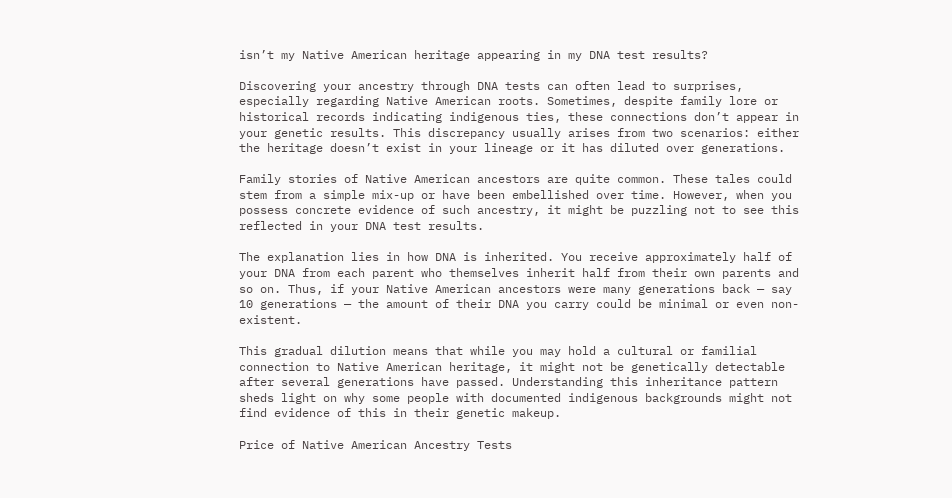isn’t my Native American heritage appearing in my DNA test results?

Discovering your ancestry through DNA tests can often lead to surprises, especially regarding Native American roots. Sometimes, despite family lore or historical records indicating indigenous ties, these connections don’t appear in your genetic results. This discrepancy usually arises from two scenarios: either the heritage doesn’t exist in your lineage or it has diluted over generations.

Family stories of Native American ancestors are quite common. These tales could stem from a simple mix-up or have been embellished over time. However, when you possess concrete evidence of such ancestry, it might be puzzling not to see this reflected in your DNA test results.

The explanation lies in how DNA is inherited. You receive approximately half of your DNA from each parent who themselves inherit half from their own parents and so on. Thus, if your Native American ancestors were many generations back — say 10 generations — the amount of their DNA you carry could be minimal or even non-existent.

This gradual dilution means that while you may hold a cultural or familial connection to Native American heritage, it might not be genetically detectable after several generations have passed. Understanding this inheritance pattern sheds light on why some people with documented indigenous backgrounds might not find evidence of this in their genetic makeup.

Price of Native American Ancestry Tests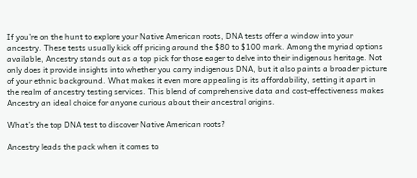If you’re on the hunt to explore your Native American roots, DNA tests offer a window into your ancestry. These tests usually kick off pricing around the $80 to $100 mark. Among the myriad options available, Ancestry stands out as a top pick for those eager to delve into their indigenous heritage. Not only does it provide insights into whether you carry indigenous DNA, but it also paints a broader picture of your ethnic background. What makes it even more appealing is its affordability, setting it apart in the realm of ancestry testing services. This blend of comprehensive data and cost-effectiveness makes Ancestry an ideal choice for anyone curious about their ancestral origins.

What’s the top DNA test to discover Native American roots?

Ancestry leads the pack when it comes to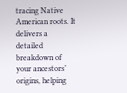tracing Native American roots. It delivers a detailed breakdown of your ancestors’ origins, helping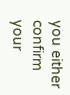you either confirm your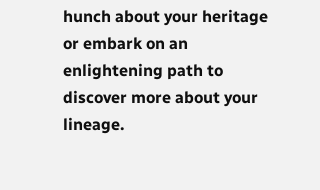hunch about your heritage or embark on an enlightening path to discover more about your lineage.